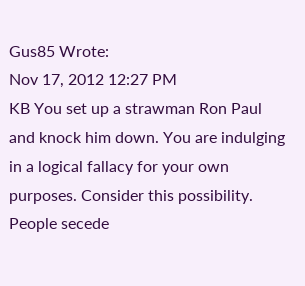Gus85 Wrote:
Nov 17, 2012 12:27 PM
KB You set up a strawman Ron Paul and knock him down. You are indulging in a logical fallacy for your own purposes. Consider this possibility. People secede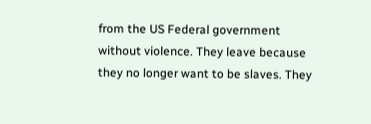from the US Federal government without violence. They leave because they no longer want to be slaves. They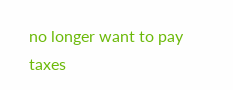no longer want to pay taxes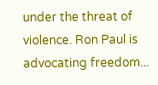under the threat of violence. Ron Paul is advocating freedom...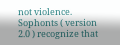not violence. Sophonts ( version 2.0 ) recognize that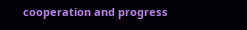cooperation and progress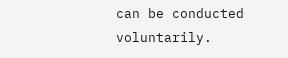can be conducted voluntarily.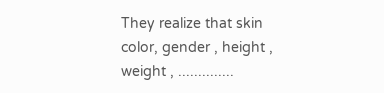They realize that skin color, gender , height , weight , ..............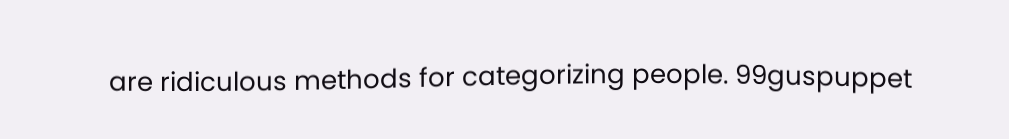are ridiculous methods for categorizing people. 99guspuppet